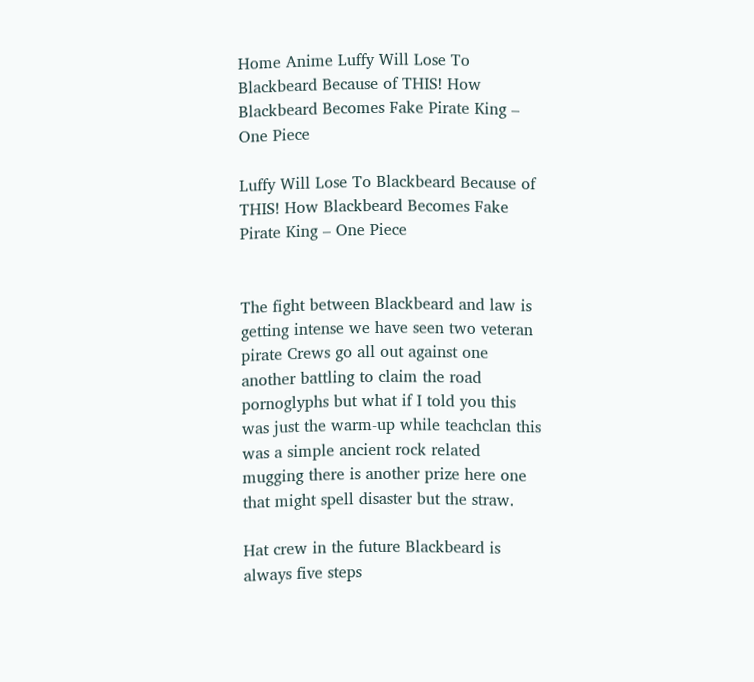Home Anime Luffy Will Lose To Blackbeard Because of THIS! How Blackbeard Becomes Fake Pirate King – One Piece

Luffy Will Lose To Blackbeard Because of THIS! How Blackbeard Becomes Fake Pirate King – One Piece


The fight between Blackbeard and law is getting intense we have seen two veteran pirate Crews go all out against one another battling to claim the road pornoglyphs but what if I told you this was just the warm-up while teachclan this was a simple ancient rock related mugging there is another prize here one that might spell disaster but the straw.

Hat crew in the future Blackbeard is always five steps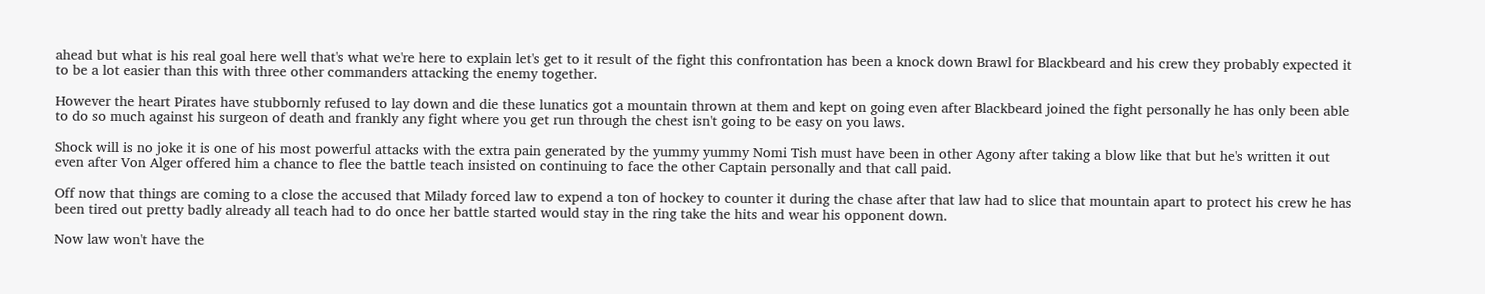ahead but what is his real goal here well that's what we're here to explain let's get to it result of the fight this confrontation has been a knock down Brawl for Blackbeard and his crew they probably expected it to be a lot easier than this with three other commanders attacking the enemy together.

However the heart Pirates have stubbornly refused to lay down and die these lunatics got a mountain thrown at them and kept on going even after Blackbeard joined the fight personally he has only been able to do so much against his surgeon of death and frankly any fight where you get run through the chest isn't going to be easy on you laws.

Shock will is no joke it is one of his most powerful attacks with the extra pain generated by the yummy yummy Nomi Tish must have been in other Agony after taking a blow like that but he's written it out even after Von Alger offered him a chance to flee the battle teach insisted on continuing to face the other Captain personally and that call paid.

Off now that things are coming to a close the accused that Milady forced law to expend a ton of hockey to counter it during the chase after that law had to slice that mountain apart to protect his crew he has been tired out pretty badly already all teach had to do once her battle started would stay in the ring take the hits and wear his opponent down.

Now law won't have the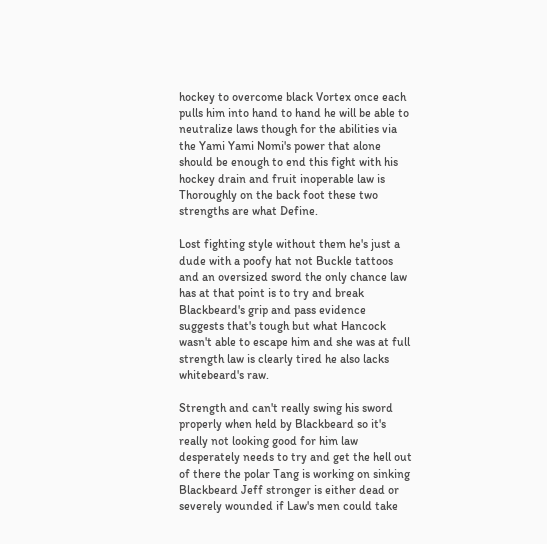hockey to overcome black Vortex once each pulls him into hand to hand he will be able to neutralize laws though for the abilities via the Yami Yami Nomi's power that alone should be enough to end this fight with his hockey drain and fruit inoperable law is Thoroughly on the back foot these two strengths are what Define.

Lost fighting style without them he's just a dude with a poofy hat not Buckle tattoos and an oversized sword the only chance law has at that point is to try and break Blackbeard's grip and pass evidence suggests that's tough but what Hancock wasn't able to escape him and she was at full strength law is clearly tired he also lacks whitebeard's raw.

Strength and can't really swing his sword properly when held by Blackbeard so it's really not looking good for him law desperately needs to try and get the hell out of there the polar Tang is working on sinking Blackbeard Jeff stronger is either dead or severely wounded if Law's men could take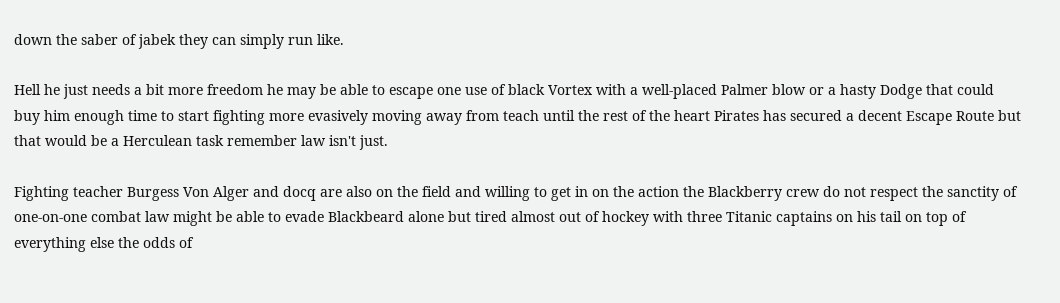down the saber of jabek they can simply run like.

Hell he just needs a bit more freedom he may be able to escape one use of black Vortex with a well-placed Palmer blow or a hasty Dodge that could buy him enough time to start fighting more evasively moving away from teach until the rest of the heart Pirates has secured a decent Escape Route but that would be a Herculean task remember law isn't just.

Fighting teacher Burgess Von Alger and docq are also on the field and willing to get in on the action the Blackberry crew do not respect the sanctity of one-on-one combat law might be able to evade Blackbeard alone but tired almost out of hockey with three Titanic captains on his tail on top of everything else the odds of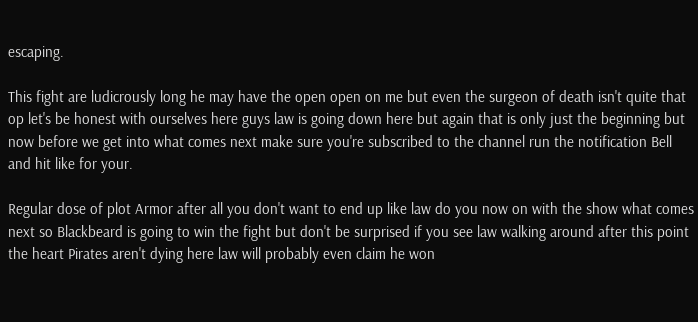escaping.

This fight are ludicrously long he may have the open open on me but even the surgeon of death isn't quite that op let's be honest with ourselves here guys law is going down here but again that is only just the beginning but now before we get into what comes next make sure you're subscribed to the channel run the notification Bell and hit like for your.

Regular dose of plot Armor after all you don't want to end up like law do you now on with the show what comes next so Blackbeard is going to win the fight but don't be surprised if you see law walking around after this point the heart Pirates aren't dying here law will probably even claim he won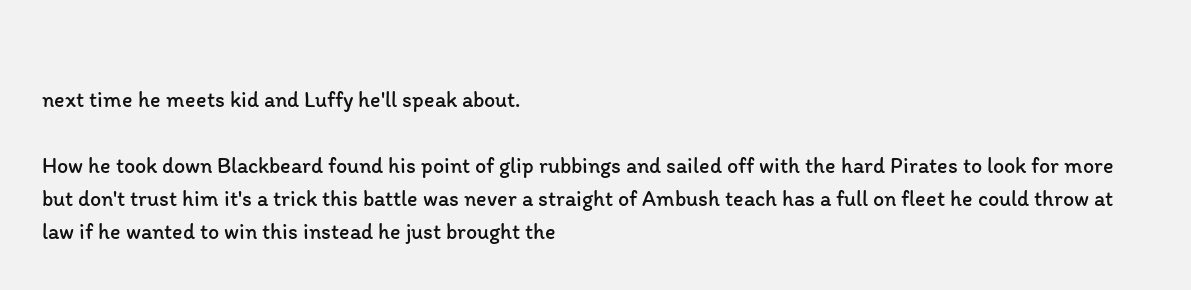next time he meets kid and Luffy he'll speak about.

How he took down Blackbeard found his point of glip rubbings and sailed off with the hard Pirates to look for more but don't trust him it's a trick this battle was never a straight of Ambush teach has a full on fleet he could throw at law if he wanted to win this instead he just brought the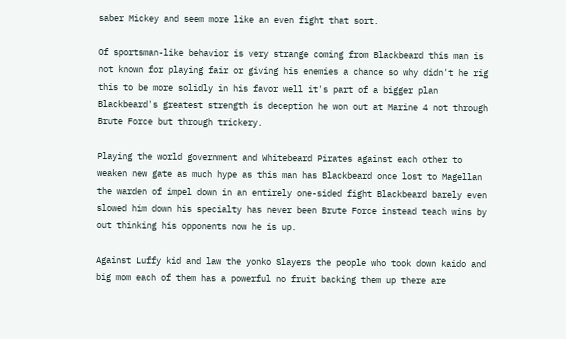saber Mickey and seem more like an even fight that sort.

Of sportsman-like behavior is very strange coming from Blackbeard this man is not known for playing fair or giving his enemies a chance so why didn't he rig this to be more solidly in his favor well it's part of a bigger plan Blackbeard's greatest strength is deception he won out at Marine 4 not through Brute Force but through trickery.

Playing the world government and Whitebeard Pirates against each other to weaken new gate as much hype as this man has Blackbeard once lost to Magellan the warden of impel down in an entirely one-sided fight Blackbeard barely even slowed him down his specialty has never been Brute Force instead teach wins by out thinking his opponents now he is up.

Against Luffy kid and law the yonko Slayers the people who took down kaido and big mom each of them has a powerful no fruit backing them up there are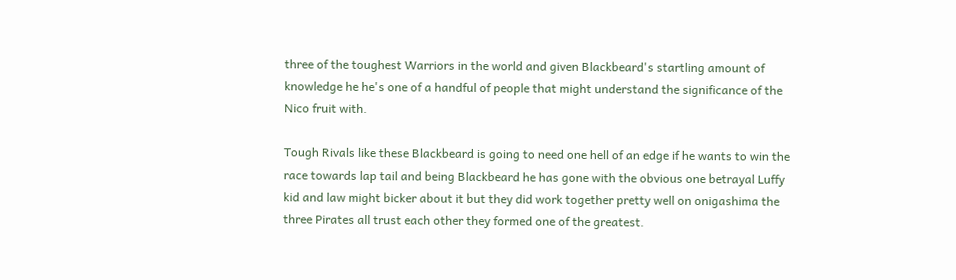three of the toughest Warriors in the world and given Blackbeard's startling amount of knowledge he he's one of a handful of people that might understand the significance of the Nico fruit with.

Tough Rivals like these Blackbeard is going to need one hell of an edge if he wants to win the race towards lap tail and being Blackbeard he has gone with the obvious one betrayal Luffy kid and law might bicker about it but they did work together pretty well on onigashima the three Pirates all trust each other they formed one of the greatest.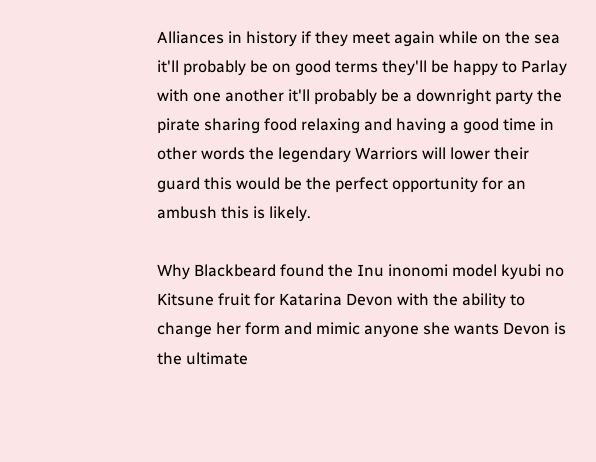Alliances in history if they meet again while on the sea it'll probably be on good terms they'll be happy to Parlay with one another it'll probably be a downright party the pirate sharing food relaxing and having a good time in other words the legendary Warriors will lower their guard this would be the perfect opportunity for an ambush this is likely.

Why Blackbeard found the Inu inonomi model kyubi no Kitsune fruit for Katarina Devon with the ability to change her form and mimic anyone she wants Devon is the ultimate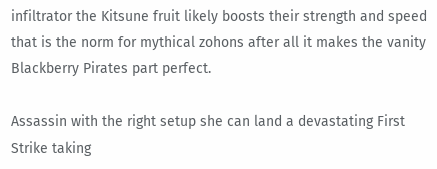infiltrator the Kitsune fruit likely boosts their strength and speed that is the norm for mythical zohons after all it makes the vanity Blackberry Pirates part perfect.

Assassin with the right setup she can land a devastating First Strike taking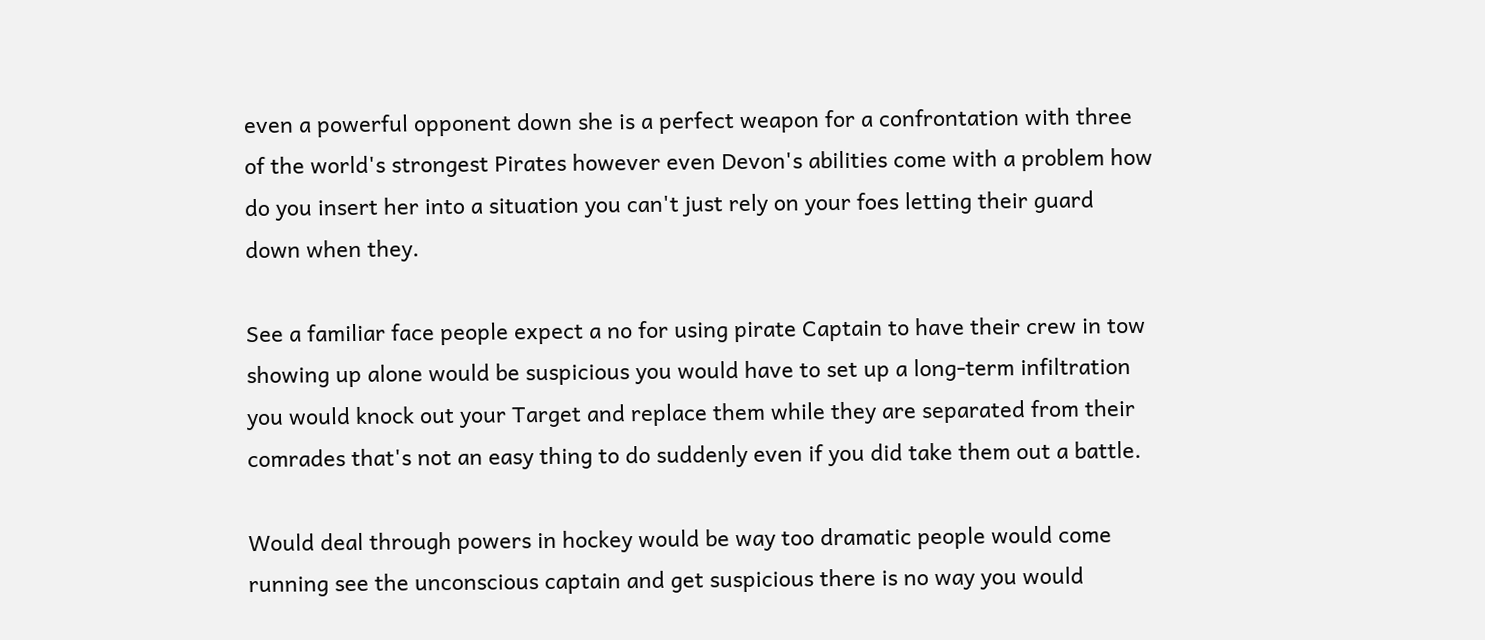even a powerful opponent down she is a perfect weapon for a confrontation with three of the world's strongest Pirates however even Devon's abilities come with a problem how do you insert her into a situation you can't just rely on your foes letting their guard down when they.

See a familiar face people expect a no for using pirate Captain to have their crew in tow showing up alone would be suspicious you would have to set up a long-term infiltration you would knock out your Target and replace them while they are separated from their comrades that's not an easy thing to do suddenly even if you did take them out a battle.

Would deal through powers in hockey would be way too dramatic people would come running see the unconscious captain and get suspicious there is no way you would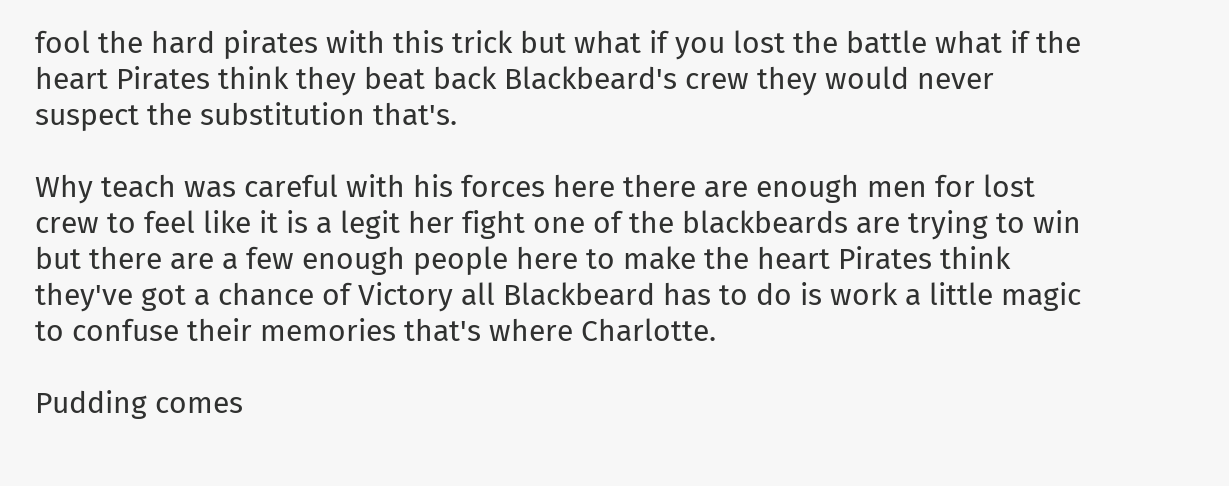fool the hard pirates with this trick but what if you lost the battle what if the heart Pirates think they beat back Blackbeard's crew they would never suspect the substitution that's.

Why teach was careful with his forces here there are enough men for lost crew to feel like it is a legit her fight one of the blackbeards are trying to win but there are a few enough people here to make the heart Pirates think they've got a chance of Victory all Blackbeard has to do is work a little magic to confuse their memories that's where Charlotte.

Pudding comes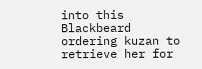into this Blackbeard ordering kuzan to retrieve her for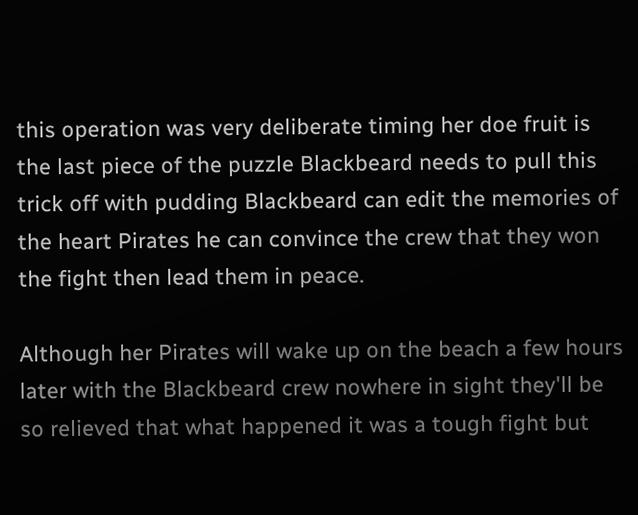this operation was very deliberate timing her doe fruit is the last piece of the puzzle Blackbeard needs to pull this trick off with pudding Blackbeard can edit the memories of the heart Pirates he can convince the crew that they won the fight then lead them in peace.

Although her Pirates will wake up on the beach a few hours later with the Blackbeard crew nowhere in sight they'll be so relieved that what happened it was a tough fight but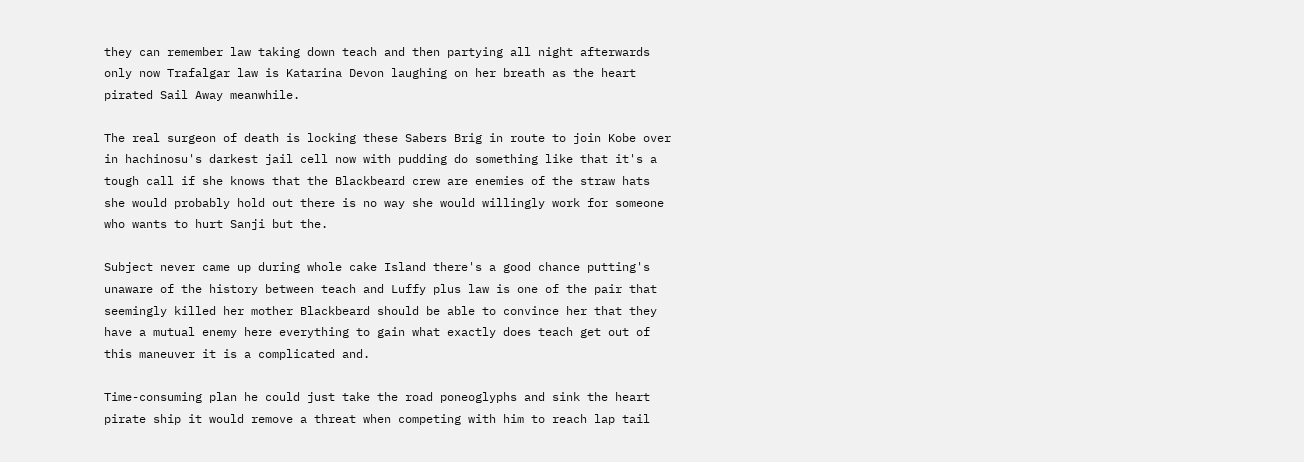they can remember law taking down teach and then partying all night afterwards only now Trafalgar law is Katarina Devon laughing on her breath as the heart pirated Sail Away meanwhile.

The real surgeon of death is locking these Sabers Brig in route to join Kobe over in hachinosu's darkest jail cell now with pudding do something like that it's a tough call if she knows that the Blackbeard crew are enemies of the straw hats she would probably hold out there is no way she would willingly work for someone who wants to hurt Sanji but the.

Subject never came up during whole cake Island there's a good chance putting's unaware of the history between teach and Luffy plus law is one of the pair that seemingly killed her mother Blackbeard should be able to convince her that they have a mutual enemy here everything to gain what exactly does teach get out of this maneuver it is a complicated and.

Time-consuming plan he could just take the road poneoglyphs and sink the heart pirate ship it would remove a threat when competing with him to reach lap tail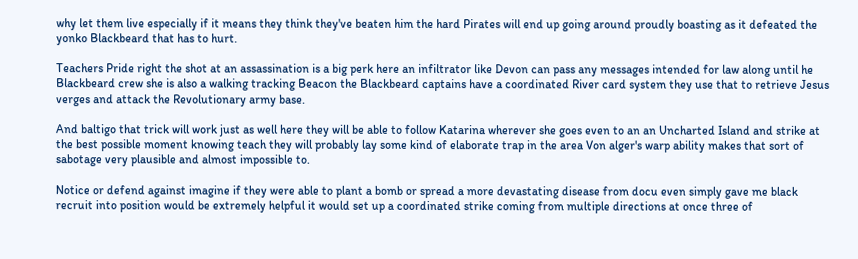why let them live especially if it means they think they've beaten him the hard Pirates will end up going around proudly boasting as it defeated the yonko Blackbeard that has to hurt.

Teachers Pride right the shot at an assassination is a big perk here an infiltrator like Devon can pass any messages intended for law along until he Blackbeard crew she is also a walking tracking Beacon the Blackbeard captains have a coordinated River card system they use that to retrieve Jesus verges and attack the Revolutionary army base.

And baltigo that trick will work just as well here they will be able to follow Katarina wherever she goes even to an an Uncharted Island and strike at the best possible moment knowing teach they will probably lay some kind of elaborate trap in the area Von alger's warp ability makes that sort of sabotage very plausible and almost impossible to.

Notice or defend against imagine if they were able to plant a bomb or spread a more devastating disease from docu even simply gave me black recruit into position would be extremely helpful it would set up a coordinated strike coming from multiple directions at once three of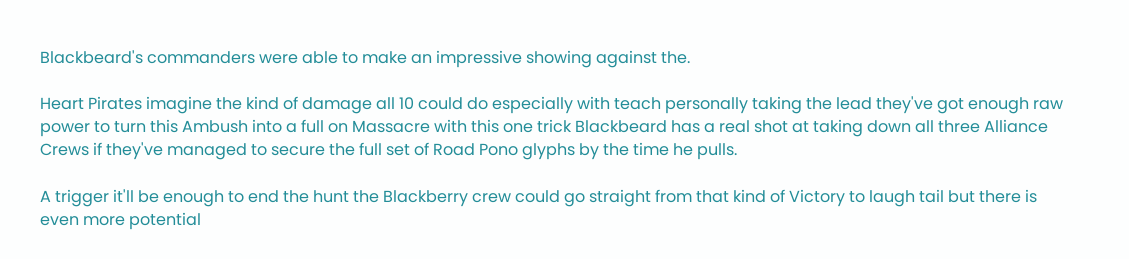Blackbeard's commanders were able to make an impressive showing against the.

Heart Pirates imagine the kind of damage all 10 could do especially with teach personally taking the lead they've got enough raw power to turn this Ambush into a full on Massacre with this one trick Blackbeard has a real shot at taking down all three Alliance Crews if they've managed to secure the full set of Road Pono glyphs by the time he pulls.

A trigger it'll be enough to end the hunt the Blackberry crew could go straight from that kind of Victory to laugh tail but there is even more potential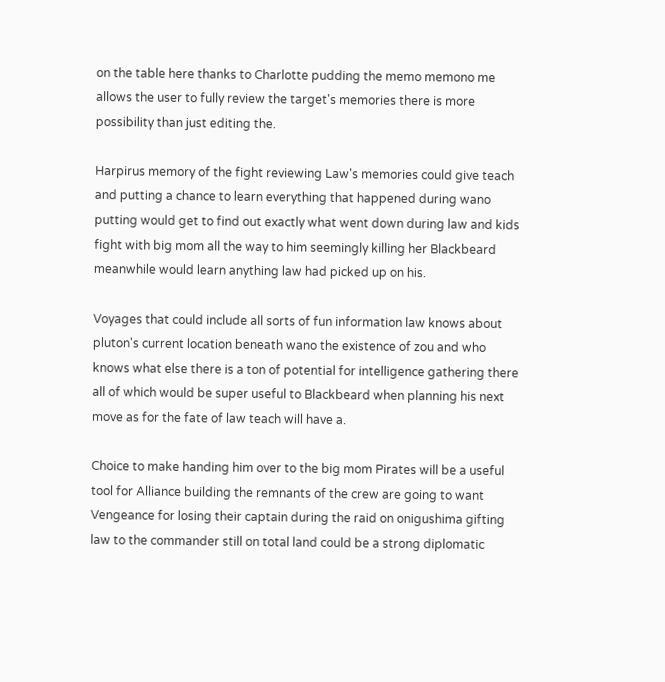on the table here thanks to Charlotte pudding the memo memono me allows the user to fully review the target's memories there is more possibility than just editing the.

Harpirus memory of the fight reviewing Law's memories could give teach and putting a chance to learn everything that happened during wano putting would get to find out exactly what went down during law and kids fight with big mom all the way to him seemingly killing her Blackbeard meanwhile would learn anything law had picked up on his.

Voyages that could include all sorts of fun information law knows about pluton's current location beneath wano the existence of zou and who knows what else there is a ton of potential for intelligence gathering there all of which would be super useful to Blackbeard when planning his next move as for the fate of law teach will have a.

Choice to make handing him over to the big mom Pirates will be a useful tool for Alliance building the remnants of the crew are going to want Vengeance for losing their captain during the raid on onigushima gifting law to the commander still on total land could be a strong diplomatic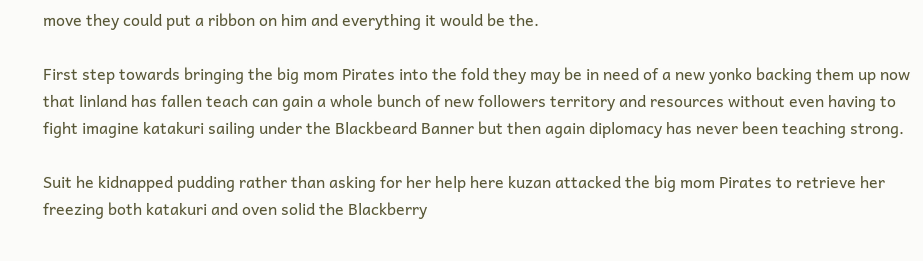move they could put a ribbon on him and everything it would be the.

First step towards bringing the big mom Pirates into the fold they may be in need of a new yonko backing them up now that linland has fallen teach can gain a whole bunch of new followers territory and resources without even having to fight imagine katakuri sailing under the Blackbeard Banner but then again diplomacy has never been teaching strong.

Suit he kidnapped pudding rather than asking for her help here kuzan attacked the big mom Pirates to retrieve her freezing both katakuri and oven solid the Blackberry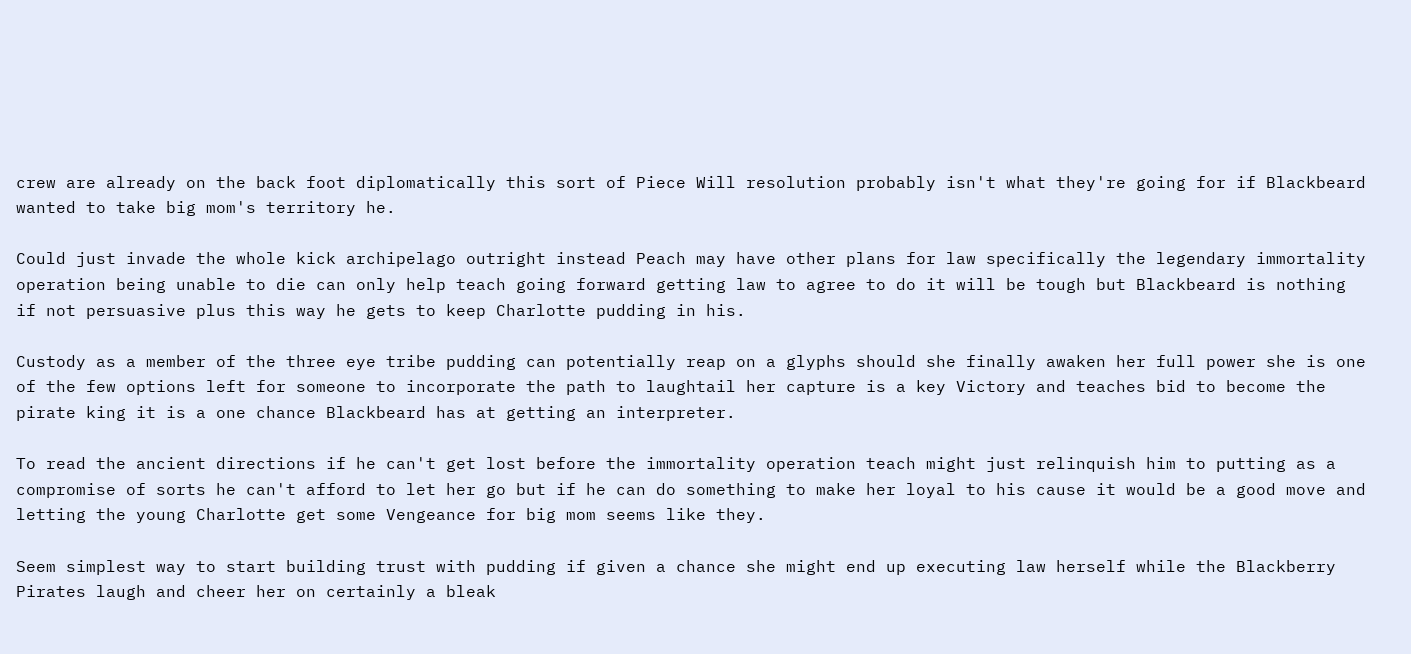crew are already on the back foot diplomatically this sort of Piece Will resolution probably isn't what they're going for if Blackbeard wanted to take big mom's territory he.

Could just invade the whole kick archipelago outright instead Peach may have other plans for law specifically the legendary immortality operation being unable to die can only help teach going forward getting law to agree to do it will be tough but Blackbeard is nothing if not persuasive plus this way he gets to keep Charlotte pudding in his.

Custody as a member of the three eye tribe pudding can potentially reap on a glyphs should she finally awaken her full power she is one of the few options left for someone to incorporate the path to laughtail her capture is a key Victory and teaches bid to become the pirate king it is a one chance Blackbeard has at getting an interpreter.

To read the ancient directions if he can't get lost before the immortality operation teach might just relinquish him to putting as a compromise of sorts he can't afford to let her go but if he can do something to make her loyal to his cause it would be a good move and letting the young Charlotte get some Vengeance for big mom seems like they.

Seem simplest way to start building trust with pudding if given a chance she might end up executing law herself while the Blackberry Pirates laugh and cheer her on certainly a bleak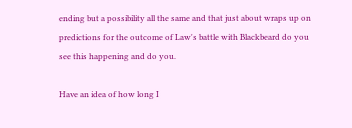ending but a possibility all the same and that just about wraps up on predictions for the outcome of Law's battle with Blackbeard do you see this happening and do you.

Have an idea of how long I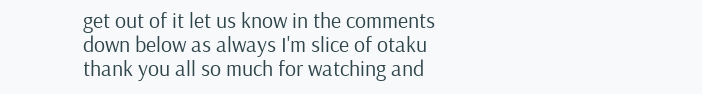get out of it let us know in the comments down below as always I'm slice of otaku thank you all so much for watching and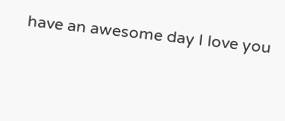have an awesome day I love you